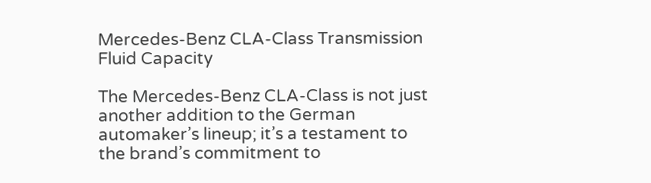Mercedes-Benz CLA-Class Transmission Fluid Capacity

The Mercedes-Benz CLA-Class is not just another addition to the German automaker’s lineup; it’s a testament to the brand’s commitment to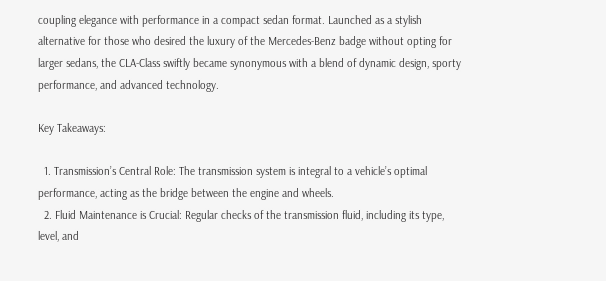coupling elegance with performance in a compact sedan format. Launched as a stylish alternative for those who desired the luxury of the Mercedes-Benz badge without opting for larger sedans, the CLA-Class swiftly became synonymous with a blend of dynamic design, sporty performance, and advanced technology.

Key Takeaways:

  1. Transmission’s Central Role: The transmission system is integral to a vehicle’s optimal performance, acting as the bridge between the engine and wheels.
  2. Fluid Maintenance is Crucial: Regular checks of the transmission fluid, including its type, level, and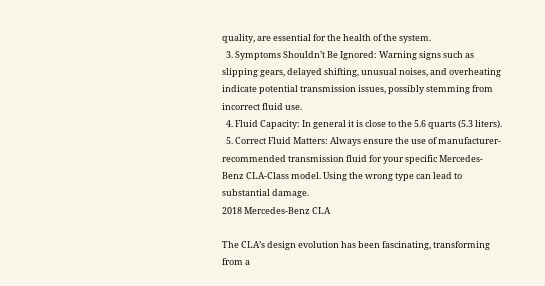quality, are essential for the health of the system.
  3. Symptoms Shouldn’t Be Ignored: Warning signs such as slipping gears, delayed shifting, unusual noises, and overheating indicate potential transmission issues, possibly stemming from incorrect fluid use.
  4. Fluid Capacity: In general it is close to the 5.6 quarts (5.3 liters).
  5. Correct Fluid Matters: Always ensure the use of manufacturer-recommended transmission fluid for your specific Mercedes-Benz CLA-Class model. Using the wrong type can lead to substantial damage.
2018 Mercedes-Benz CLA

The CLA’s design evolution has been fascinating, transforming from a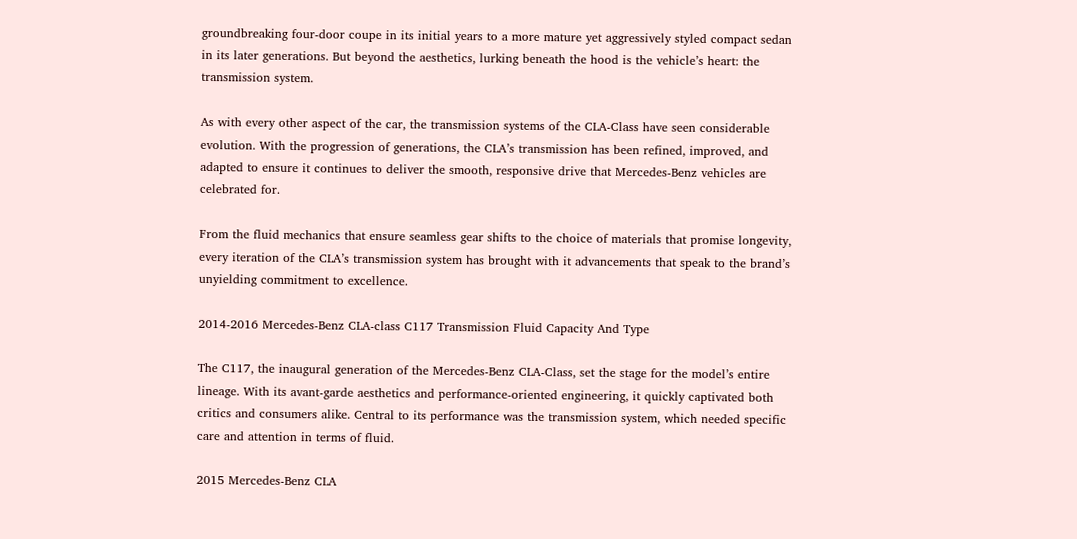groundbreaking four-door coupe in its initial years to a more mature yet aggressively styled compact sedan in its later generations. But beyond the aesthetics, lurking beneath the hood is the vehicle’s heart: the transmission system.

As with every other aspect of the car, the transmission systems of the CLA-Class have seen considerable evolution. With the progression of generations, the CLA’s transmission has been refined, improved, and adapted to ensure it continues to deliver the smooth, responsive drive that Mercedes-Benz vehicles are celebrated for.

From the fluid mechanics that ensure seamless gear shifts to the choice of materials that promise longevity, every iteration of the CLA’s transmission system has brought with it advancements that speak to the brand’s unyielding commitment to excellence.

2014-2016 Mercedes-Benz CLA-class C117 Transmission Fluid Capacity And Type

The C117, the inaugural generation of the Mercedes-Benz CLA-Class, set the stage for the model’s entire lineage. With its avant-garde aesthetics and performance-oriented engineering, it quickly captivated both critics and consumers alike. Central to its performance was the transmission system, which needed specific care and attention in terms of fluid.

2015 Mercedes-Benz CLA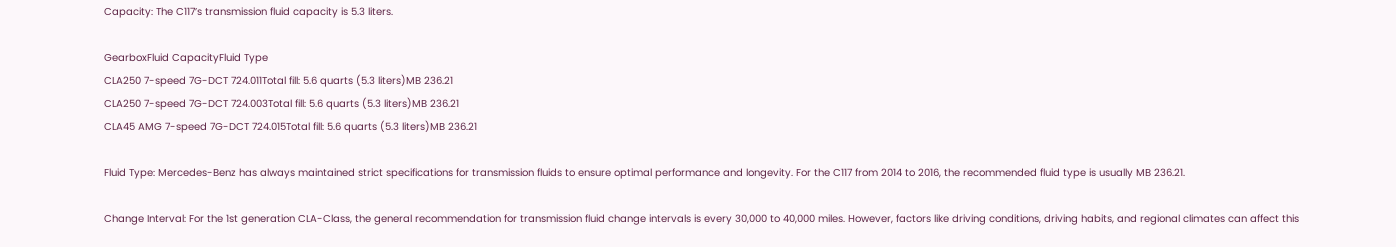Capacity: The C117’s transmission fluid capacity is 5.3 liters.

GearboxFluid CapacityFluid Type
CLA250 7-speed 7G-DCT 724.011Total fill: 5.6 quarts (5.3 liters)MB 236.21
CLA250 7-speed 7G-DCT 724.003Total fill: 5.6 quarts (5.3 liters)MB 236.21
CLA45 AMG 7-speed 7G-DCT 724.015Total fill: 5.6 quarts (5.3 liters)MB 236.21

Fluid Type: Mercedes-Benz has always maintained strict specifications for transmission fluids to ensure optimal performance and longevity. For the C117 from 2014 to 2016, the recommended fluid type is usually MB 236.21.

Change Interval: For the 1st generation CLA-Class, the general recommendation for transmission fluid change intervals is every 30,000 to 40,000 miles. However, factors like driving conditions, driving habits, and regional climates can affect this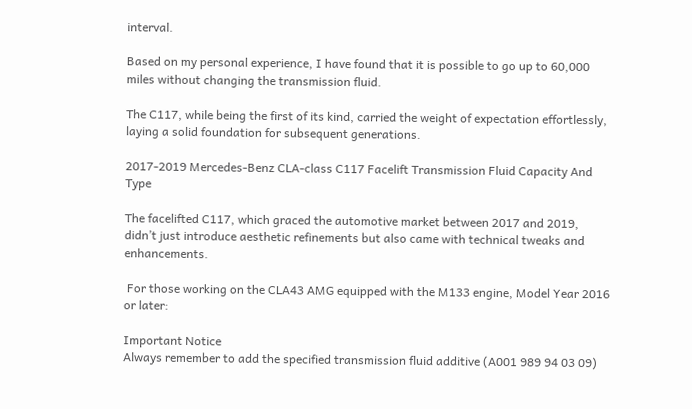interval.

Based on my personal experience, I have found that it is possible to go up to 60,000 miles without changing the transmission fluid.

The C117, while being the first of its kind, carried the weight of expectation effortlessly, laying a solid foundation for subsequent generations.

2017-2019 Mercedes-Benz CLA-class C117 Facelift Transmission Fluid Capacity And Type

The facelifted C117, which graced the automotive market between 2017 and 2019, didn’t just introduce aesthetic refinements but also came with technical tweaks and enhancements.

 For those working on the CLA43 AMG equipped with the M133 engine, Model Year 2016 or later:

Important Notice
Always remember to add the specified transmission fluid additive (A001 989 94 03 09)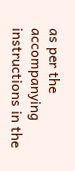as per the accompanying instructions in the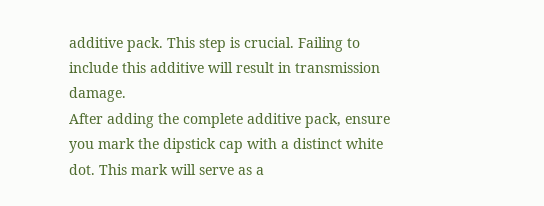additive pack. This step is crucial. Failing to include this additive will result in transmission damage.
After adding the complete additive pack, ensure you mark the dipstick cap with a distinct white dot. This mark will serve as a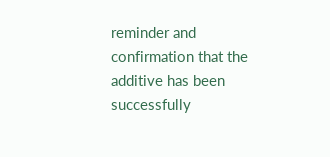reminder and confirmation that the additive has been successfully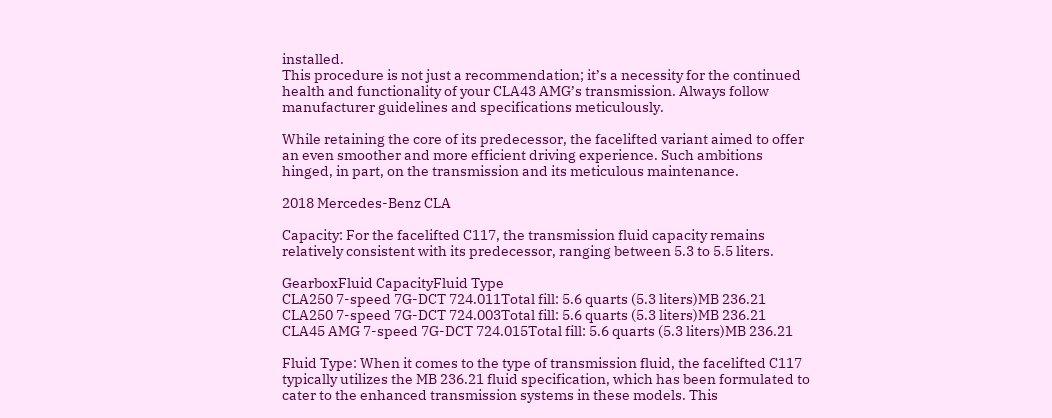installed.
This procedure is not just a recommendation; it’s a necessity for the continued health and functionality of your CLA43 AMG’s transmission. Always follow manufacturer guidelines and specifications meticulously.

While retaining the core of its predecessor, the facelifted variant aimed to offer an even smoother and more efficient driving experience. Such ambitions hinged, in part, on the transmission and its meticulous maintenance.

2018 Mercedes-Benz CLA

Capacity: For the facelifted C117, the transmission fluid capacity remains relatively consistent with its predecessor, ranging between 5.3 to 5.5 liters.

GearboxFluid CapacityFluid Type
CLA250 7-speed 7G-DCT 724.011Total fill: 5.6 quarts (5.3 liters)MB 236.21
CLA250 7-speed 7G-DCT 724.003Total fill: 5.6 quarts (5.3 liters)MB 236.21
CLA45 AMG 7-speed 7G-DCT 724.015Total fill: 5.6 quarts (5.3 liters)MB 236.21

Fluid Type: When it comes to the type of transmission fluid, the facelifted C117 typically utilizes the MB 236.21 fluid specification, which has been formulated to cater to the enhanced transmission systems in these models. This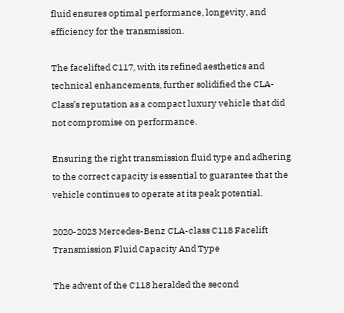fluid ensures optimal performance, longevity, and efficiency for the transmission.

The facelifted C117, with its refined aesthetics and technical enhancements, further solidified the CLA-Class’s reputation as a compact luxury vehicle that did not compromise on performance.

Ensuring the right transmission fluid type and adhering to the correct capacity is essential to guarantee that the vehicle continues to operate at its peak potential.

2020-2023 Mercedes-Benz CLA-class C118 Facelift Transmission Fluid Capacity And Type

The advent of the C118 heralded the second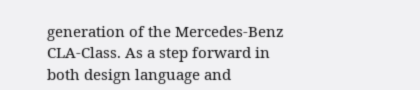generation of the Mercedes-Benz CLA-Class. As a step forward in both design language and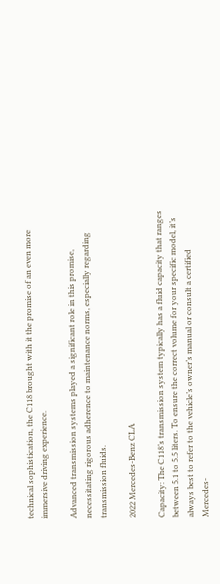technical sophistication, the C118 brought with it the promise of an even more immersive driving experience.

Advanced transmission systems played a significant role in this promise, necessitating rigorous adherence to maintenance norms, especially regarding transmission fluids.

2022 Mercedes-Benz CLA

Capacity: The C118’s transmission system typically has a fluid capacity that ranges between 5.1 to 5.5 liters. To ensure the correct volume for your specific model, it’s always best to refer to the vehicle’s owner’s manual or consult a certified Mercedes-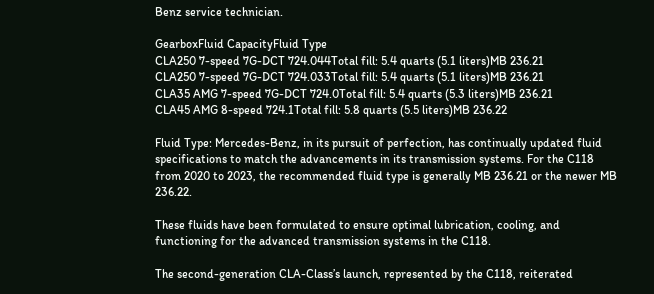Benz service technician.

GearboxFluid CapacityFluid Type
CLA250 7-speed 7G-DCT 724.044Total fill: 5.4 quarts (5.1 liters)MB 236.21
CLA250 7-speed 7G-DCT 724.033Total fill: 5.4 quarts (5.1 liters)MB 236.21
CLA35 AMG 7-speed 7G-DCT 724.0Total fill: 5.4 quarts (5.3 liters)MB 236.21
CLA45 AMG 8-speed 724.1Total fill: 5.8 quarts (5.5 liters)MB 236.22

Fluid Type: Mercedes-Benz, in its pursuit of perfection, has continually updated fluid specifications to match the advancements in its transmission systems. For the C118 from 2020 to 2023, the recommended fluid type is generally MB 236.21 or the newer MB 236.22.

These fluids have been formulated to ensure optimal lubrication, cooling, and functioning for the advanced transmission systems in the C118.

The second-generation CLA-Class’s launch, represented by the C118, reiterated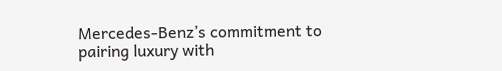Mercedes-Benz’s commitment to pairing luxury with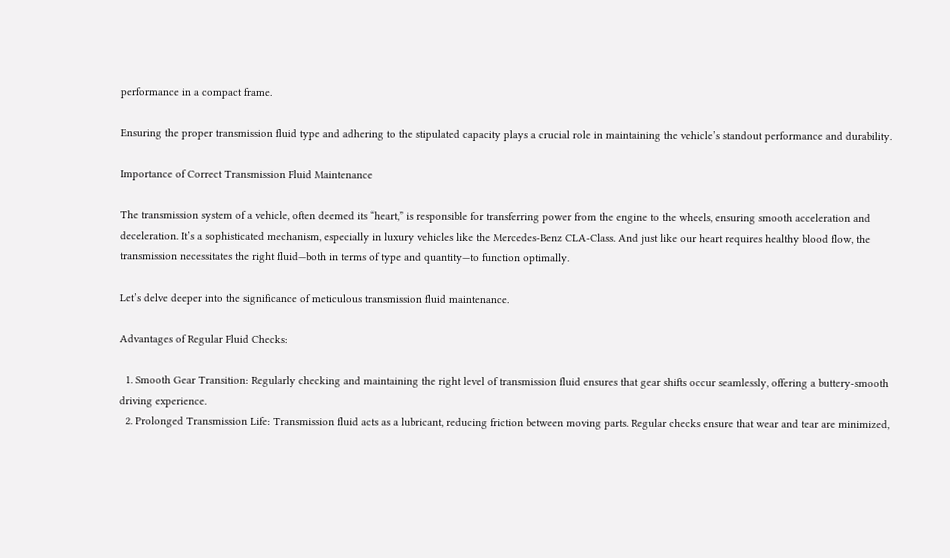performance in a compact frame.

Ensuring the proper transmission fluid type and adhering to the stipulated capacity plays a crucial role in maintaining the vehicle’s standout performance and durability.

Importance of Correct Transmission Fluid Maintenance

The transmission system of a vehicle, often deemed its “heart,” is responsible for transferring power from the engine to the wheels, ensuring smooth acceleration and deceleration. It’s a sophisticated mechanism, especially in luxury vehicles like the Mercedes-Benz CLA-Class. And just like our heart requires healthy blood flow, the transmission necessitates the right fluid—both in terms of type and quantity—to function optimally.

Let’s delve deeper into the significance of meticulous transmission fluid maintenance.

Advantages of Regular Fluid Checks:

  1. Smooth Gear Transition: Regularly checking and maintaining the right level of transmission fluid ensures that gear shifts occur seamlessly, offering a buttery-smooth driving experience.
  2. Prolonged Transmission Life: Transmission fluid acts as a lubricant, reducing friction between moving parts. Regular checks ensure that wear and tear are minimized,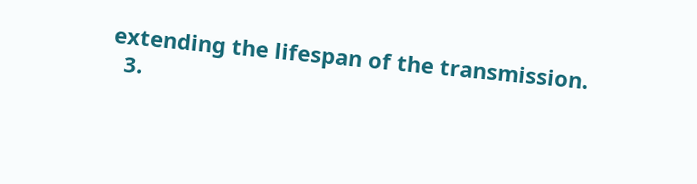extending the lifespan of the transmission.
  3.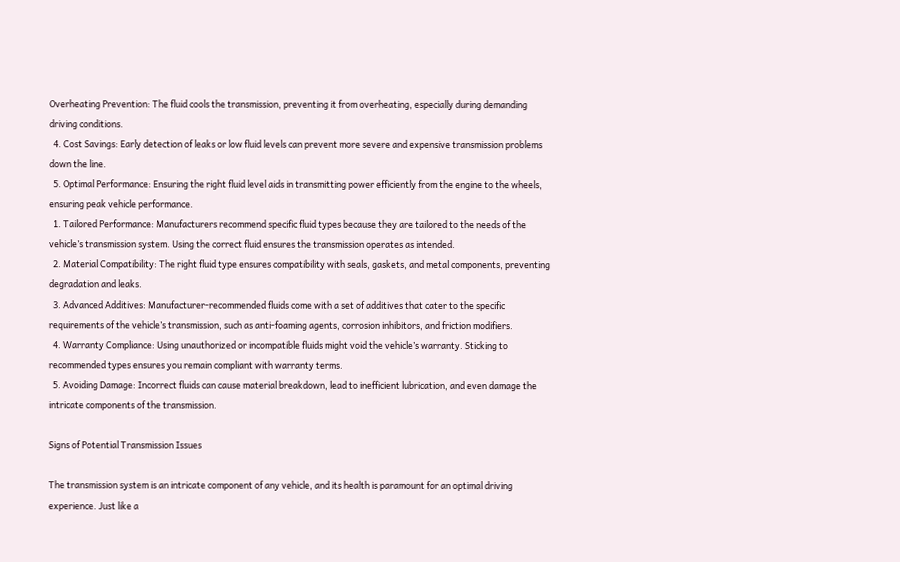Overheating Prevention: The fluid cools the transmission, preventing it from overheating, especially during demanding driving conditions.
  4. Cost Savings: Early detection of leaks or low fluid levels can prevent more severe and expensive transmission problems down the line.
  5. Optimal Performance: Ensuring the right fluid level aids in transmitting power efficiently from the engine to the wheels, ensuring peak vehicle performance.
  1. Tailored Performance: Manufacturers recommend specific fluid types because they are tailored to the needs of the vehicle’s transmission system. Using the correct fluid ensures the transmission operates as intended.
  2. Material Compatibility: The right fluid type ensures compatibility with seals, gaskets, and metal components, preventing degradation and leaks.
  3. Advanced Additives: Manufacturer-recommended fluids come with a set of additives that cater to the specific requirements of the vehicle’s transmission, such as anti-foaming agents, corrosion inhibitors, and friction modifiers.
  4. Warranty Compliance: Using unauthorized or incompatible fluids might void the vehicle’s warranty. Sticking to recommended types ensures you remain compliant with warranty terms.
  5. Avoiding Damage: Incorrect fluids can cause material breakdown, lead to inefficient lubrication, and even damage the intricate components of the transmission.

Signs of Potential Transmission Issues

The transmission system is an intricate component of any vehicle, and its health is paramount for an optimal driving experience. Just like a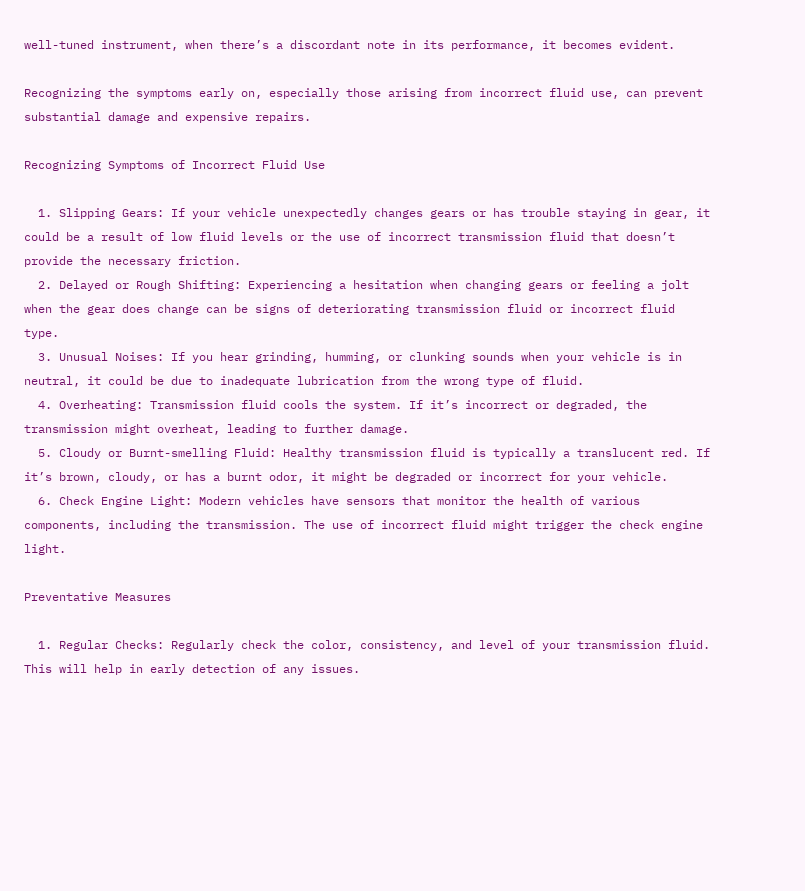well-tuned instrument, when there’s a discordant note in its performance, it becomes evident.

Recognizing the symptoms early on, especially those arising from incorrect fluid use, can prevent substantial damage and expensive repairs.

Recognizing Symptoms of Incorrect Fluid Use

  1. Slipping Gears: If your vehicle unexpectedly changes gears or has trouble staying in gear, it could be a result of low fluid levels or the use of incorrect transmission fluid that doesn’t provide the necessary friction.
  2. Delayed or Rough Shifting: Experiencing a hesitation when changing gears or feeling a jolt when the gear does change can be signs of deteriorating transmission fluid or incorrect fluid type.
  3. Unusual Noises: If you hear grinding, humming, or clunking sounds when your vehicle is in neutral, it could be due to inadequate lubrication from the wrong type of fluid.
  4. Overheating: Transmission fluid cools the system. If it’s incorrect or degraded, the transmission might overheat, leading to further damage.
  5. Cloudy or Burnt-smelling Fluid: Healthy transmission fluid is typically a translucent red. If it’s brown, cloudy, or has a burnt odor, it might be degraded or incorrect for your vehicle.
  6. Check Engine Light: Modern vehicles have sensors that monitor the health of various components, including the transmission. The use of incorrect fluid might trigger the check engine light.

Preventative Measures

  1. Regular Checks: Regularly check the color, consistency, and level of your transmission fluid. This will help in early detection of any issues.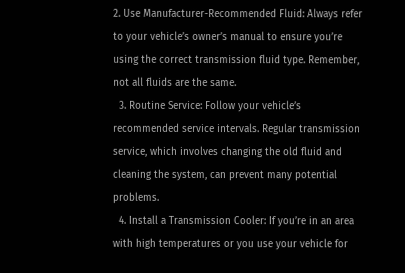2. Use Manufacturer-Recommended Fluid: Always refer to your vehicle’s owner’s manual to ensure you’re using the correct transmission fluid type. Remember, not all fluids are the same.
  3. Routine Service: Follow your vehicle’s recommended service intervals. Regular transmission service, which involves changing the old fluid and cleaning the system, can prevent many potential problems.
  4. Install a Transmission Cooler: If you’re in an area with high temperatures or you use your vehicle for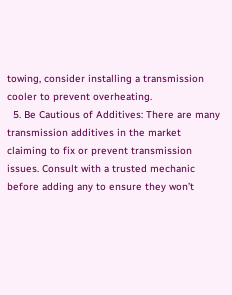towing, consider installing a transmission cooler to prevent overheating.
  5. Be Cautious of Additives: There are many transmission additives in the market claiming to fix or prevent transmission issues. Consult with a trusted mechanic before adding any to ensure they won’t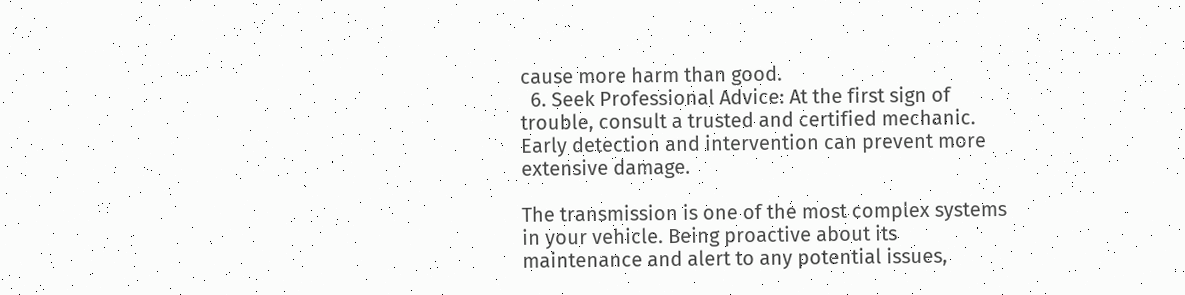cause more harm than good.
  6. Seek Professional Advice: At the first sign of trouble, consult a trusted and certified mechanic. Early detection and intervention can prevent more extensive damage.

The transmission is one of the most complex systems in your vehicle. Being proactive about its maintenance and alert to any potential issues,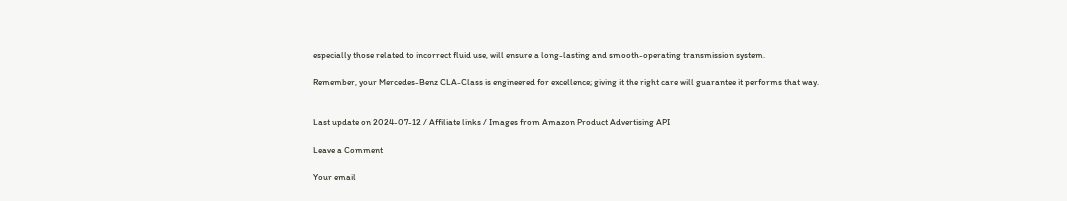especially those related to incorrect fluid use, will ensure a long-lasting and smooth-operating transmission system.

Remember, your Mercedes-Benz CLA-Class is engineered for excellence; giving it the right care will guarantee it performs that way.


Last update on 2024-07-12 / Affiliate links / Images from Amazon Product Advertising API

Leave a Comment

Your email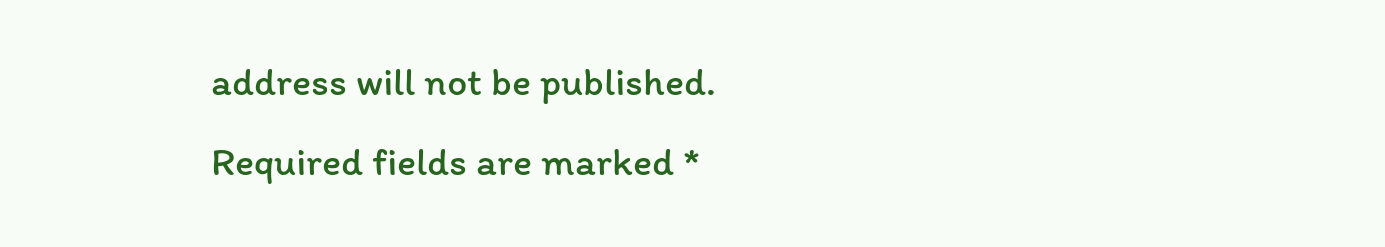address will not be published. Required fields are marked *